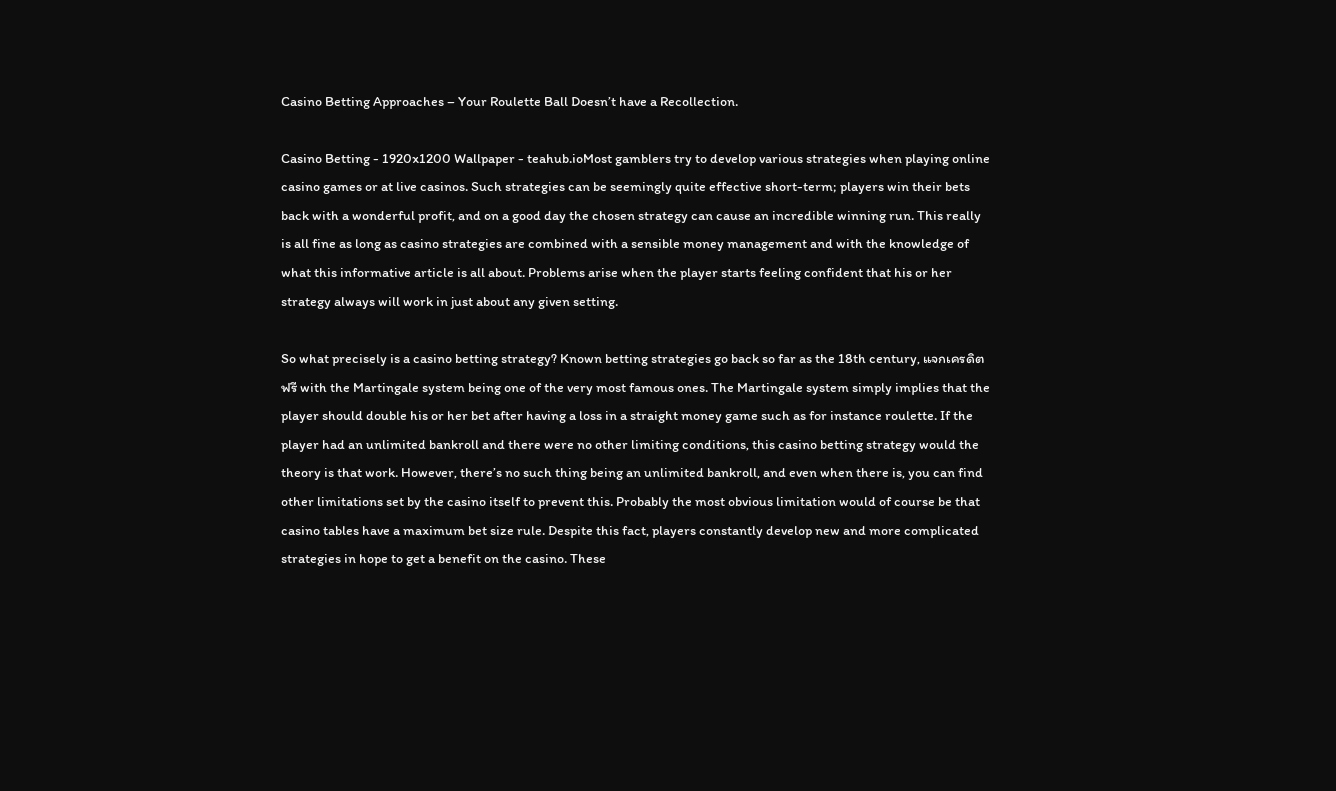Casino Betting Approaches – Your Roulette Ball Doesn’t have a Recollection.

Casino Betting - 1920x1200 Wallpaper - teahub.ioMost gamblers try to develop various strategies when playing online casino games or at live casinos. Such strategies can be seemingly quite effective short-term; players win their bets back with a wonderful profit, and on a good day the chosen strategy can cause an incredible winning run. This really is all fine as long as casino strategies are combined with a sensible money management and with the knowledge of what this informative article is all about. Problems arise when the player starts feeling confident that his or her strategy always will work in just about any given setting.

So what precisely is a casino betting strategy? Known betting strategies go back so far as the 18th century, แจกเครดิตฟรี with the Martingale system being one of the very most famous ones. The Martingale system simply implies that the player should double his or her bet after having a loss in a straight money game such as for instance roulette. If the player had an unlimited bankroll and there were no other limiting conditions, this casino betting strategy would the theory is that work. However, there’s no such thing being an unlimited bankroll, and even when there is, you can find other limitations set by the casino itself to prevent this. Probably the most obvious limitation would of course be that casino tables have a maximum bet size rule. Despite this fact, players constantly develop new and more complicated strategies in hope to get a benefit on the casino. These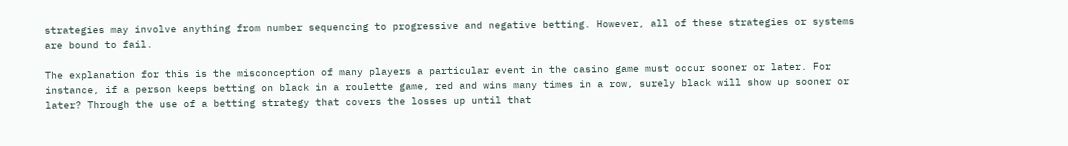strategies may involve anything from number sequencing to progressive and negative betting. However, all of these strategies or systems are bound to fail.

The explanation for this is the misconception of many players a particular event in the casino game must occur sooner or later. For instance, if a person keeps betting on black in a roulette game, red and wins many times in a row, surely black will show up sooner or later? Through the use of a betting strategy that covers the losses up until that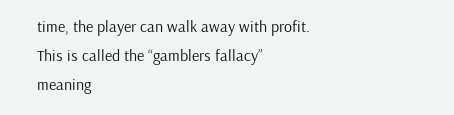time, the player can walk away with profit. This is called the “gamblers fallacy” meaning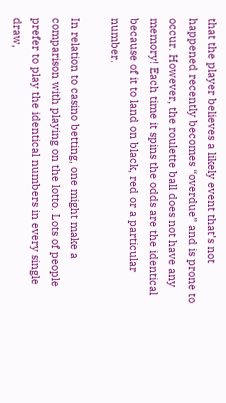that the player believes a likely event that’s not happened recently becomes “overdue” and is prone to occur. However, the roulette ball does not have any memory! Each time it spins the odds are the identical because of it to land on black, red or a particular number.

In relation to casino betting, one might make a comparison with playing on the lotto. Lots of people prefer to play the identical numbers in every single draw,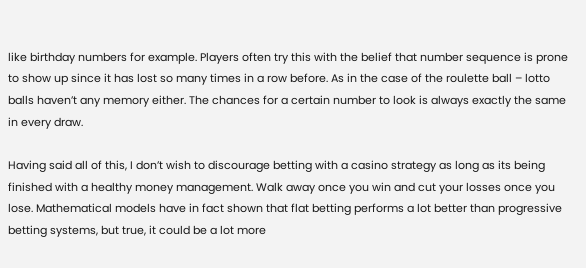like birthday numbers for example. Players often try this with the belief that number sequence is prone to show up since it has lost so many times in a row before. As in the case of the roulette ball – lotto balls haven’t any memory either. The chances for a certain number to look is always exactly the same in every draw.

Having said all of this, I don’t wish to discourage betting with a casino strategy as long as its being finished with a healthy money management. Walk away once you win and cut your losses once you lose. Mathematical models have in fact shown that flat betting performs a lot better than progressive betting systems, but true, it could be a lot more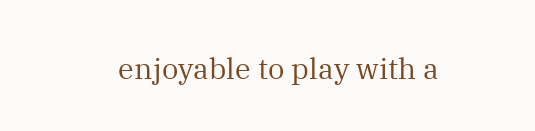enjoyable to play with a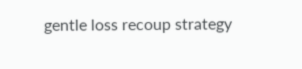gentle loss recoup strategy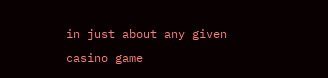in just about any given casino game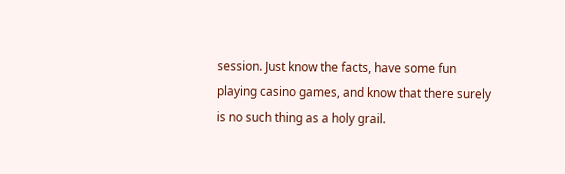session. Just know the facts, have some fun playing casino games, and know that there surely is no such thing as a holy grail.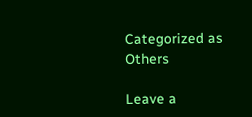Categorized as Others

Leave a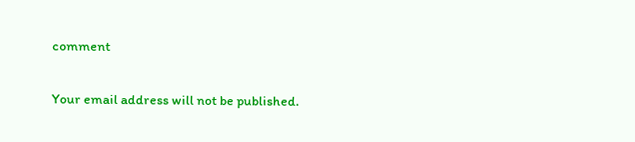comment

Your email address will not be published.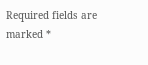Required fields are marked *